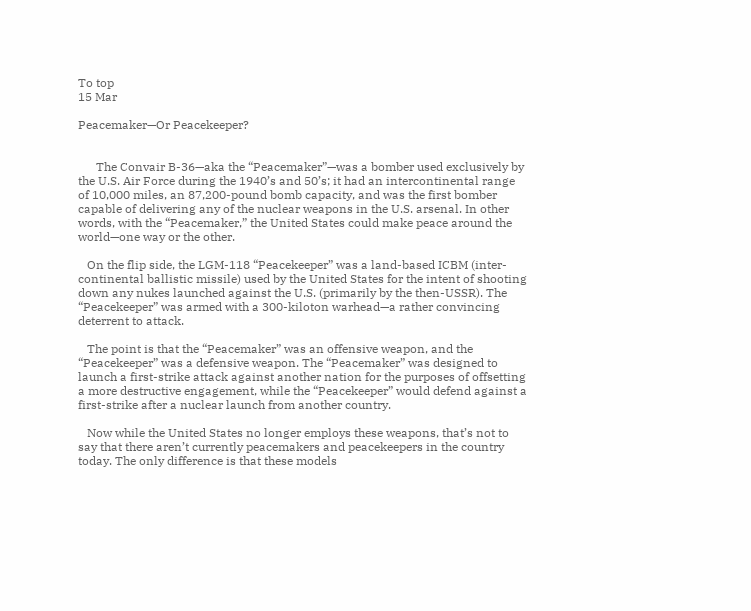To top
15 Mar

Peacemaker—Or Peacekeeper?


      The Convair B-36—aka the “Peacemaker”—was a bomber used exclusively by the U.S. Air Force during the 1940’s and 50’s; it had an intercontinental range of 10,000 miles, an 87,200-pound bomb capacity, and was the first bomber capable of delivering any of the nuclear weapons in the U.S. arsenal. In other words, with the “Peacemaker,” the United States could make peace around the world—one way or the other.

   On the flip side, the LGM-118 “Peacekeeper” was a land-based ICBM (inter-continental ballistic missile) used by the United States for the intent of shooting down any nukes launched against the U.S. (primarily by the then-USSR). The “Peacekeeper” was armed with a 300-kiloton warhead—a rather convincing deterrent to attack.

   The point is that the “Peacemaker” was an offensive weapon, and the “Peacekeeper” was a defensive weapon. The “Peacemaker” was designed to launch a first-strike attack against another nation for the purposes of offsetting a more destructive engagement, while the “Peacekeeper” would defend against a first-strike after a nuclear launch from another country.

   Now while the United States no longer employs these weapons, that’s not to say that there aren’t currently peacemakers and peacekeepers in the country today. The only difference is that these models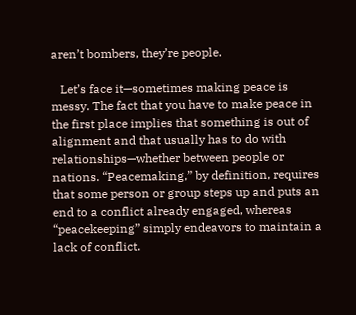aren’t bombers, they’re people.

   Let’s face it—sometimes making peace is messy. The fact that you have to make peace in the first place implies that something is out of alignment and that usually has to do with relationships—whether between people or nations. “Peacemaking,” by definition, requires that some person or group steps up and puts an end to a conflict already engaged, whereas “peacekeeping” simply endeavors to maintain a lack of conflict.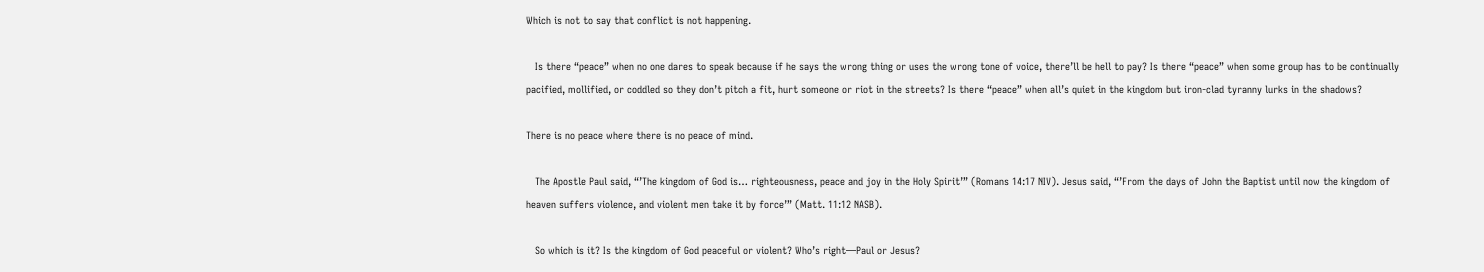Which is not to say that conflict is not happening.

   Is there “peace” when no one dares to speak because if he says the wrong thing or uses the wrong tone of voice, there’ll be hell to pay? Is there “peace” when some group has to be continually pacified, mollified, or coddled so they don’t pitch a fit, hurt someone or riot in the streets? Is there “peace” when all’s quiet in the kingdom but iron-clad tyranny lurks in the shadows?

There is no peace where there is no peace of mind.

   The Apostle Paul said, “’The kingdom of God is… righteousness, peace and joy in the Holy Spirit’” (Romans 14:17 NIV). Jesus said, “’From the days of John the Baptist until now the kingdom of heaven suffers violence, and violent men take it by force’” (Matt. 11:12 NASB).

   So which is it? Is the kingdom of God peaceful or violent? Who’s right—Paul or Jesus?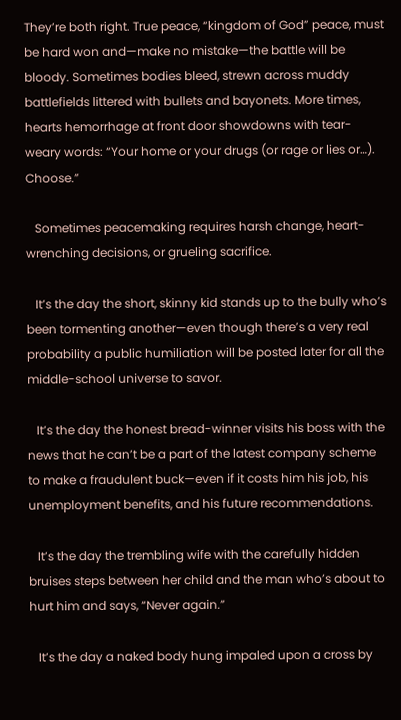They’re both right. True peace, “kingdom of God” peace, must be hard won and—make no mistake—the battle will be bloody. Sometimes bodies bleed, strewn across muddy battlefields littered with bullets and bayonets. More times, hearts hemorrhage at front door showdowns with tear-weary words: “Your home or your drugs (or rage or lies or…). Choose.”

   Sometimes peacemaking requires harsh change, heart-wrenching decisions, or grueling sacrifice.

   It’s the day the short, skinny kid stands up to the bully who’s been tormenting another—even though there’s a very real probability a public humiliation will be posted later for all the middle-school universe to savor.

   It’s the day the honest bread-winner visits his boss with the news that he can’t be a part of the latest company scheme to make a fraudulent buck—even if it costs him his job, his unemployment benefits, and his future recommendations.

   It’s the day the trembling wife with the carefully hidden bruises steps between her child and the man who’s about to hurt him and says, “Never again.”

   It’s the day a naked body hung impaled upon a cross by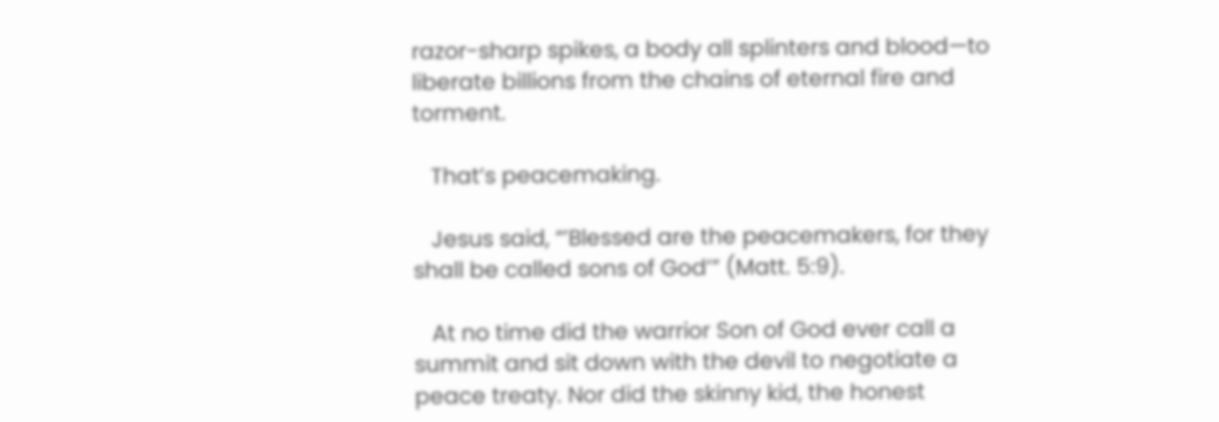razor-sharp spikes, a body all splinters and blood—to liberate billions from the chains of eternal fire and torment.

   That’s peacemaking.

   Jesus said, “’Blessed are the peacemakers, for they shall be called sons of God’” (Matt. 5:9).

   At no time did the warrior Son of God ever call a summit and sit down with the devil to negotiate a peace treaty. Nor did the skinny kid, the honest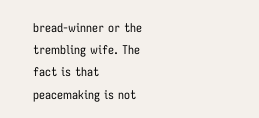bread-winner or the trembling wife. The fact is that peacemaking is not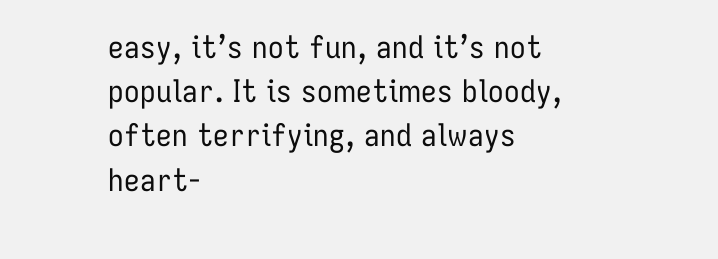easy, it’s not fun, and it’s not popular. It is sometimes bloody, often terrifying, and always heart-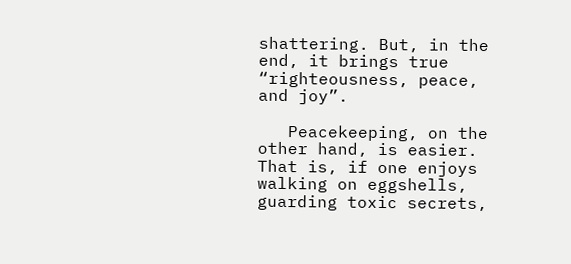shattering. But, in the end, it brings true “righteousness, peace, and joy”.

   Peacekeeping, on the other hand, is easier. That is, if one enjoys walking on eggshells, guarding toxic secrets,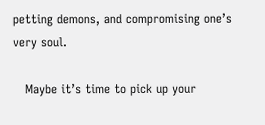petting demons, and compromising one’s very soul.

   Maybe it’s time to pick up your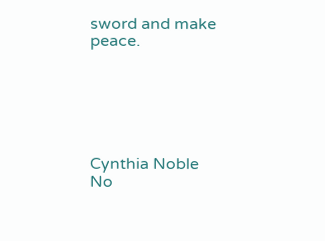sword and make peace.






Cynthia Noble
No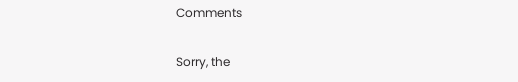Comments

Sorry, the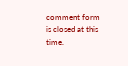comment form is closed at this time.